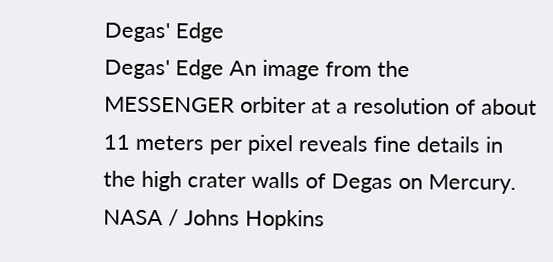Degas' Edge
Degas' Edge An image from the MESSENGER orbiter at a resolution of about 11 meters per pixel reveals fine details in the high crater walls of Degas on Mercury. NASA / Johns Hopkins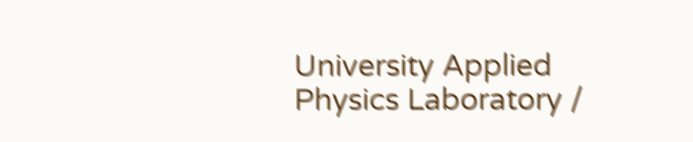University Applied Physics Laboratory /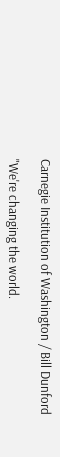Carnegie Institution of Washington / Bill Dunford

"We're changing the world.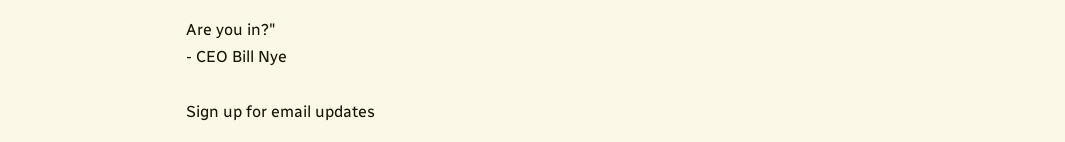Are you in?"
- CEO Bill Nye

Sign up for email updates